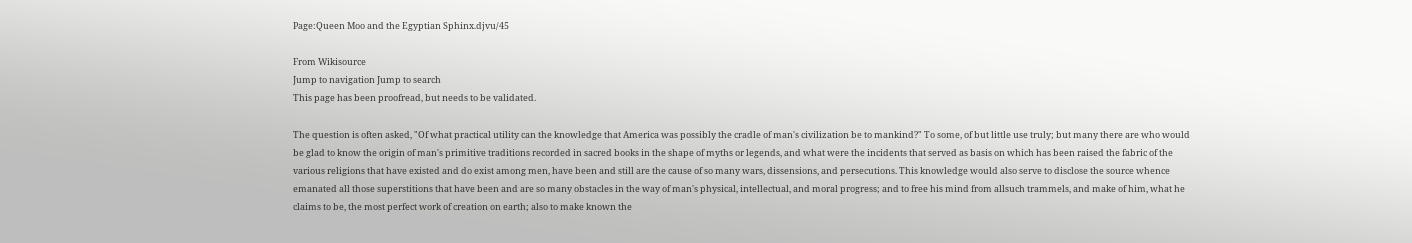Page:Queen Moo and the Egyptian Sphinx.djvu/45

From Wikisource
Jump to navigation Jump to search
This page has been proofread, but needs to be validated.

The question is often asked, "Of what practical utility can the knowledge that America was possibly the cradle of man's civilization be to mankind?" To some, of but little use truly; but many there are who would be glad to know the origin of man's primitive traditions recorded in sacred books in the shape of myths or legends, and what were the incidents that served as basis on which has been raised the fabric of the various religions that have existed and do exist among men, have been and still are the cause of so many wars, dissensions, and persecutions. This knowledge would also serve to disclose the source whence emanated all those superstitions that have been and are so many obstacles in the way of man's physical, intellectual, and moral progress; and to free his mind from allsuch trammels, and make of him, what he claims to be, the most perfect work of creation on earth; also to make known the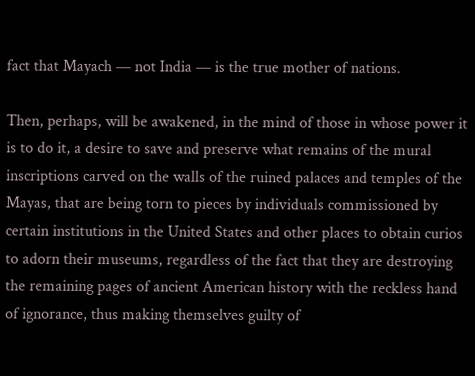fact that Mayach — not India — is the true mother of nations.

Then, perhaps, will be awakened, in the mind of those in whose power it is to do it, a desire to save and preserve what remains of the mural inscriptions carved on the walls of the ruined palaces and temples of the Mayas, that are being torn to pieces by individuals commissioned by certain institutions in the United States and other places to obtain curios to adorn their museums, regardless of the fact that they are destroying the remaining pages of ancient American history with the reckless hand of ignorance, thus making themselves guilty of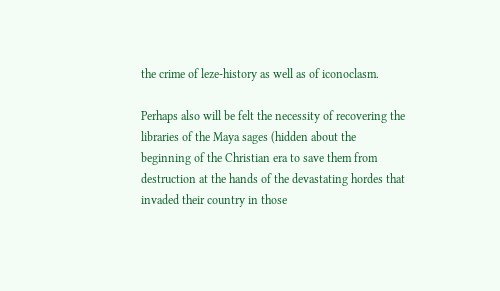the crime of leze-history as well as of iconoclasm.

Perhaps also will be felt the necessity of recovering the libraries of the Maya sages (hidden about the beginning of the Christian era to save them from destruction at the hands of the devastating hordes that invaded their country in those